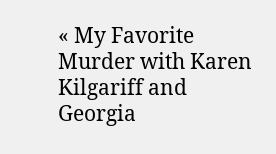« My Favorite Murder with Karen Kilgariff and Georgia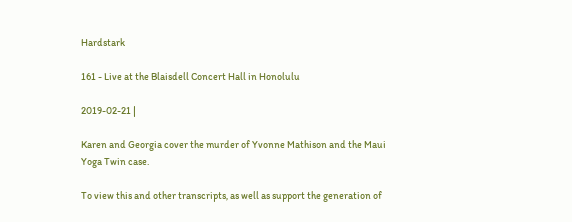Hardstark

161 - Live at the Blaisdell Concert Hall in Honolulu

2019-02-21 |

Karen and Georgia cover the murder of Yvonne Mathison and the Maui Yoga Twin case.

To view this and other transcripts, as well as support the generation of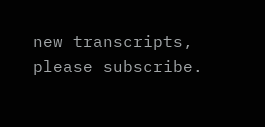new transcripts, please subscribe.